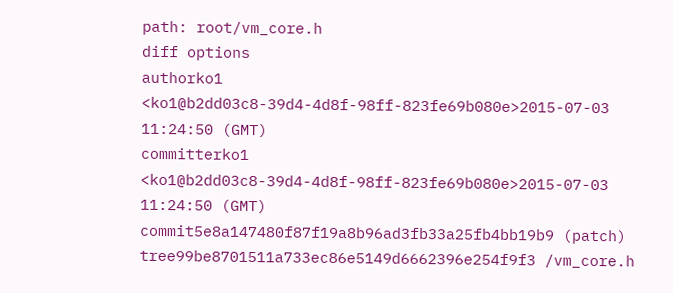path: root/vm_core.h
diff options
authorko1 <ko1@b2dd03c8-39d4-4d8f-98ff-823fe69b080e>2015-07-03 11:24:50 (GMT)
committerko1 <ko1@b2dd03c8-39d4-4d8f-98ff-823fe69b080e>2015-07-03 11:24:50 (GMT)
commit5e8a147480f87f19a8b96ad3fb33a25fb4bb19b9 (patch)
tree99be8701511a733ec86e5149d6662396e254f9f3 /vm_core.h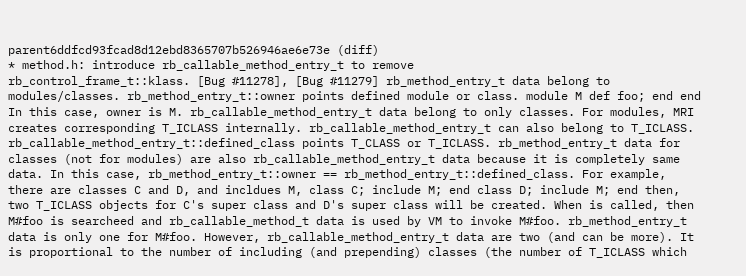parent6ddfcd93fcad8d12ebd8365707b526946ae6e73e (diff)
* method.h: introduce rb_callable_method_entry_t to remove
rb_control_frame_t::klass. [Bug #11278], [Bug #11279] rb_method_entry_t data belong to modules/classes. rb_method_entry_t::owner points defined module or class. module M def foo; end end In this case, owner is M. rb_callable_method_entry_t data belong to only classes. For modules, MRI creates corresponding T_ICLASS internally. rb_callable_method_entry_t can also belong to T_ICLASS. rb_callable_method_entry_t::defined_class points T_CLASS or T_ICLASS. rb_method_entry_t data for classes (not for modules) are also rb_callable_method_entry_t data because it is completely same data. In this case, rb_method_entry_t::owner == rb_method_entry_t::defined_class. For example, there are classes C and D, and incldues M, class C; include M; end class D; include M; end then, two T_ICLASS objects for C's super class and D's super class will be created. When is called, then M#foo is searcheed and rb_callable_method_t data is used by VM to invoke M#foo. rb_method_entry_t data is only one for M#foo. However, rb_callable_method_entry_t data are two (and can be more). It is proportional to the number of including (and prepending) classes (the number of T_ICLASS which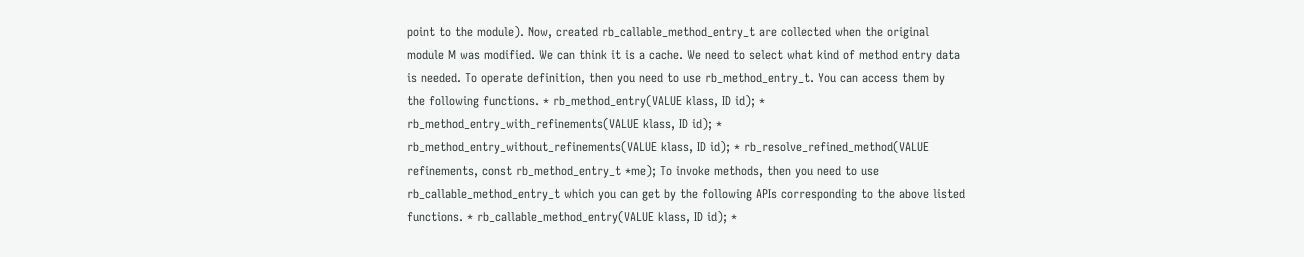point to the module). Now, created rb_callable_method_entry_t are collected when the original module M was modified. We can think it is a cache. We need to select what kind of method entry data is needed. To operate definition, then you need to use rb_method_entry_t. You can access them by the following functions. * rb_method_entry(VALUE klass, ID id); * rb_method_entry_with_refinements(VALUE klass, ID id); * rb_method_entry_without_refinements(VALUE klass, ID id); * rb_resolve_refined_method(VALUE refinements, const rb_method_entry_t *me); To invoke methods, then you need to use rb_callable_method_entry_t which you can get by the following APIs corresponding to the above listed functions. * rb_callable_method_entry(VALUE klass, ID id); *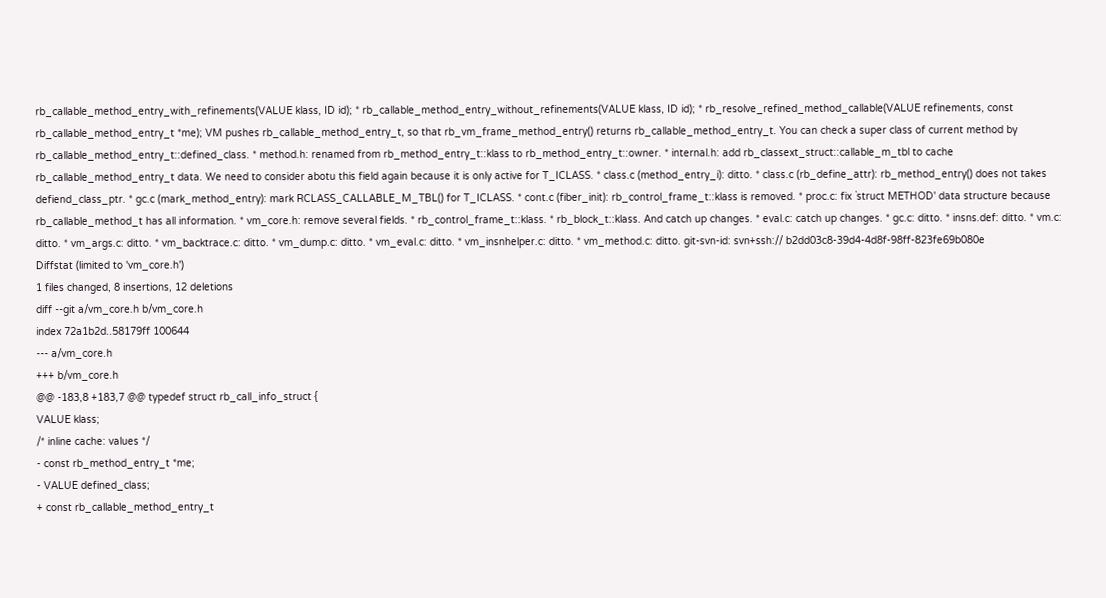rb_callable_method_entry_with_refinements(VALUE klass, ID id); * rb_callable_method_entry_without_refinements(VALUE klass, ID id); * rb_resolve_refined_method_callable(VALUE refinements, const rb_callable_method_entry_t *me); VM pushes rb_callable_method_entry_t, so that rb_vm_frame_method_entry() returns rb_callable_method_entry_t. You can check a super class of current method by rb_callable_method_entry_t::defined_class. * method.h: renamed from rb_method_entry_t::klass to rb_method_entry_t::owner. * internal.h: add rb_classext_struct::callable_m_tbl to cache rb_callable_method_entry_t data. We need to consider abotu this field again because it is only active for T_ICLASS. * class.c (method_entry_i): ditto. * class.c (rb_define_attr): rb_method_entry() does not takes defiend_class_ptr. * gc.c (mark_method_entry): mark RCLASS_CALLABLE_M_TBL() for T_ICLASS. * cont.c (fiber_init): rb_control_frame_t::klass is removed. * proc.c: fix `struct METHOD' data structure because rb_callable_method_t has all information. * vm_core.h: remove several fields. * rb_control_frame_t::klass. * rb_block_t::klass. And catch up changes. * eval.c: catch up changes. * gc.c: ditto. * insns.def: ditto. * vm.c: ditto. * vm_args.c: ditto. * vm_backtrace.c: ditto. * vm_dump.c: ditto. * vm_eval.c: ditto. * vm_insnhelper.c: ditto. * vm_method.c: ditto. git-svn-id: svn+ssh:// b2dd03c8-39d4-4d8f-98ff-823fe69b080e
Diffstat (limited to 'vm_core.h')
1 files changed, 8 insertions, 12 deletions
diff --git a/vm_core.h b/vm_core.h
index 72a1b2d..58179ff 100644
--- a/vm_core.h
+++ b/vm_core.h
@@ -183,8 +183,7 @@ typedef struct rb_call_info_struct {
VALUE klass;
/* inline cache: values */
- const rb_method_entry_t *me;
- VALUE defined_class;
+ const rb_callable_method_entry_t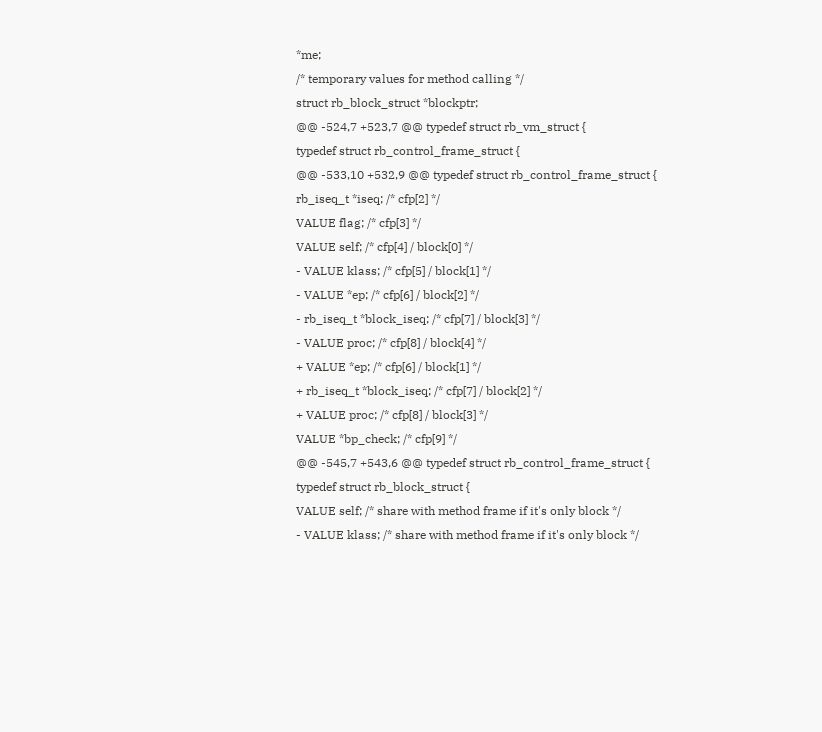*me;
/* temporary values for method calling */
struct rb_block_struct *blockptr;
@@ -524,7 +523,7 @@ typedef struct rb_vm_struct {
typedef struct rb_control_frame_struct {
@@ -533,10 +532,9 @@ typedef struct rb_control_frame_struct {
rb_iseq_t *iseq; /* cfp[2] */
VALUE flag; /* cfp[3] */
VALUE self; /* cfp[4] / block[0] */
- VALUE klass; /* cfp[5] / block[1] */
- VALUE *ep; /* cfp[6] / block[2] */
- rb_iseq_t *block_iseq; /* cfp[7] / block[3] */
- VALUE proc; /* cfp[8] / block[4] */
+ VALUE *ep; /* cfp[6] / block[1] */
+ rb_iseq_t *block_iseq; /* cfp[7] / block[2] */
+ VALUE proc; /* cfp[8] / block[3] */
VALUE *bp_check; /* cfp[9] */
@@ -545,7 +543,6 @@ typedef struct rb_control_frame_struct {
typedef struct rb_block_struct {
VALUE self; /* share with method frame if it's only block */
- VALUE klass; /* share with method frame if it's only block */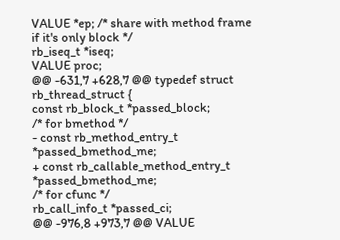VALUE *ep; /* share with method frame if it's only block */
rb_iseq_t *iseq;
VALUE proc;
@@ -631,7 +628,7 @@ typedef struct rb_thread_struct {
const rb_block_t *passed_block;
/* for bmethod */
- const rb_method_entry_t *passed_bmethod_me;
+ const rb_callable_method_entry_t *passed_bmethod_me;
/* for cfunc */
rb_call_info_t *passed_ci;
@@ -976,8 +973,7 @@ VALUE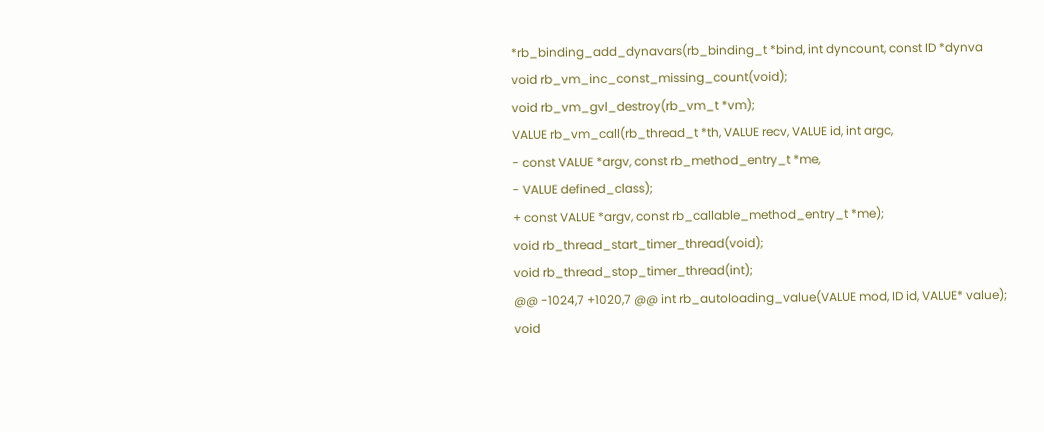*rb_binding_add_dynavars(rb_binding_t *bind, int dyncount, const ID *dynva
void rb_vm_inc_const_missing_count(void);
void rb_vm_gvl_destroy(rb_vm_t *vm);
VALUE rb_vm_call(rb_thread_t *th, VALUE recv, VALUE id, int argc,
- const VALUE *argv, const rb_method_entry_t *me,
- VALUE defined_class);
+ const VALUE *argv, const rb_callable_method_entry_t *me);
void rb_thread_start_timer_thread(void);
void rb_thread_stop_timer_thread(int);
@@ -1024,7 +1020,7 @@ int rb_autoloading_value(VALUE mod, ID id, VALUE* value);
void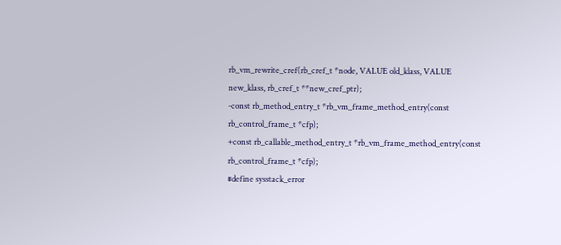rb_vm_rewrite_cref(rb_cref_t *node, VALUE old_klass, VALUE new_klass, rb_cref_t **new_cref_ptr);
-const rb_method_entry_t *rb_vm_frame_method_entry(const rb_control_frame_t *cfp);
+const rb_callable_method_entry_t *rb_vm_frame_method_entry(const rb_control_frame_t *cfp);
#define sysstack_error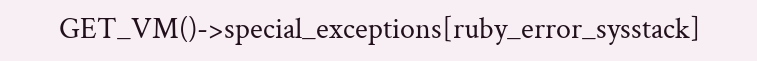GET_VM()->special_exceptions[ruby_error_sysstack]